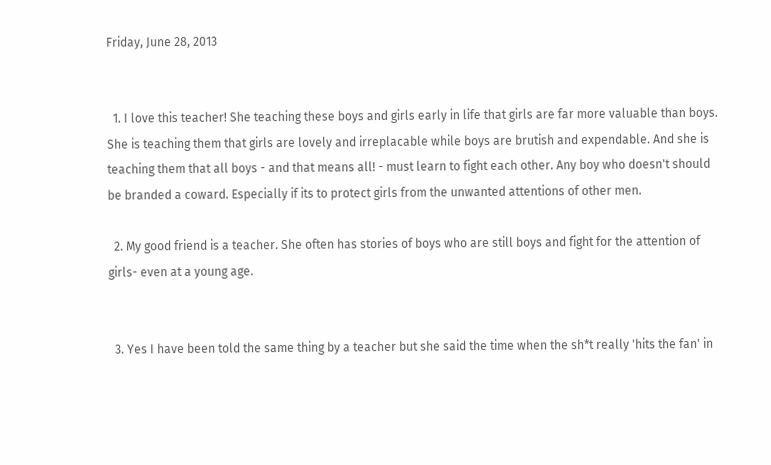Friday, June 28, 2013


  1. I love this teacher! She teaching these boys and girls early in life that girls are far more valuable than boys. She is teaching them that girls are lovely and irreplacable while boys are brutish and expendable. And she is teaching them that all boys - and that means all! - must learn to fight each other. Any boy who doesn't should be branded a coward. Especially if its to protect girls from the unwanted attentions of other men.

  2. My good friend is a teacher. She often has stories of boys who are still boys and fight for the attention of girls- even at a young age.


  3. Yes I have been told the same thing by a teacher but she said the time when the sh*t really 'hits the fan' in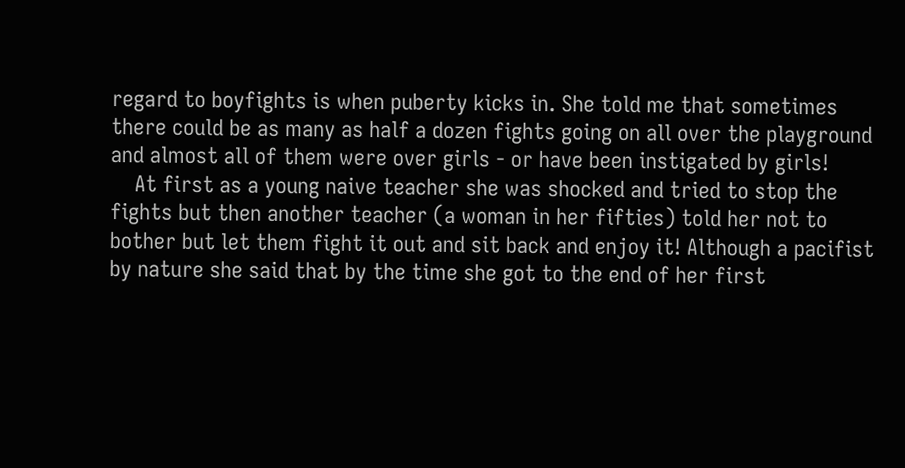regard to boyfights is when puberty kicks in. She told me that sometimes there could be as many as half a dozen fights going on all over the playground and almost all of them were over girls - or have been instigated by girls!
    At first as a young naive teacher she was shocked and tried to stop the fights but then another teacher (a woman in her fifties) told her not to bother but let them fight it out and sit back and enjoy it! Although a pacifist by nature she said that by the time she got to the end of her first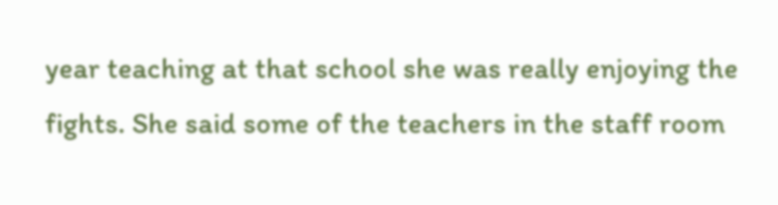year teaching at that school she was really enjoying the fights. She said some of the teachers in the staff room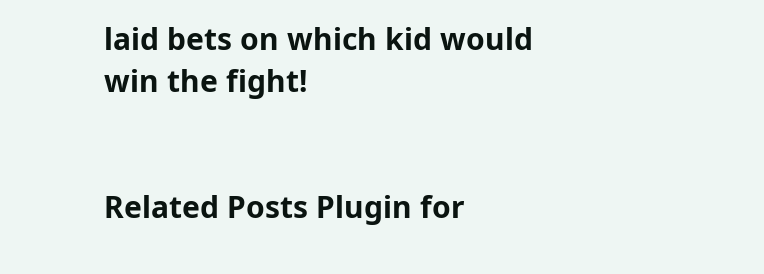laid bets on which kid would win the fight!


Related Posts Plugin for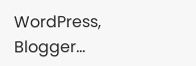WordPress, Blogger...